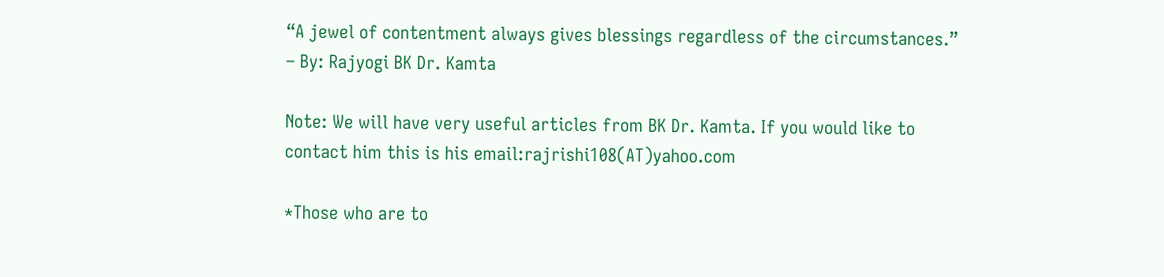“A jewel of contentment always gives blessings regardless of the circumstances.” – By: Rajyogi BK Dr. Kamta

Note: We will have very useful articles from BK Dr. Kamta. If you would like to contact him this is his email:rajrishi108(AT)yahoo.com

*Those who are to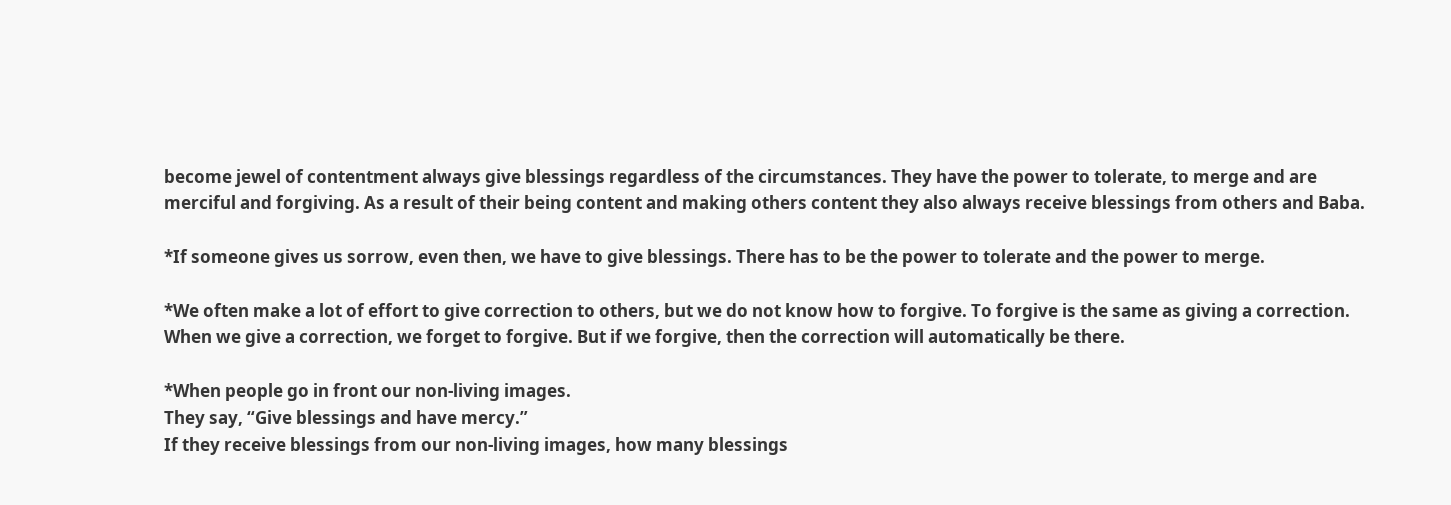become jewel of contentment always give blessings regardless of the circumstances. They have the power to tolerate, to merge and are merciful and forgiving. As a result of their being content and making others content they also always receive blessings from others and Baba.

*If someone gives us sorrow, even then, we have to give blessings. There has to be the power to tolerate and the power to merge.

*We often make a lot of effort to give correction to others, but we do not know how to forgive. To forgive is the same as giving a correction. When we give a correction, we forget to forgive. But if we forgive, then the correction will automatically be there.

*When people go in front our non-living images.
They say, “Give blessings and have mercy.”
If they receive blessings from our non-living images, how many blessings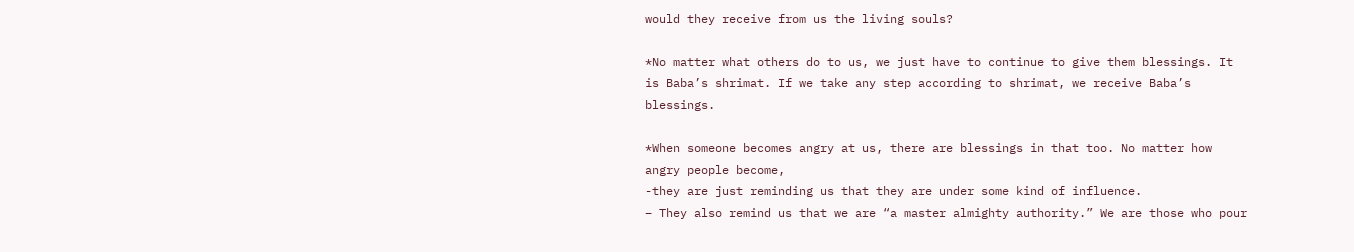would they receive from us the living souls?

*No matter what others do to us, we just have to continue to give them blessings. It is Baba’s shrimat. If we take any step according to shrimat, we receive Baba’s blessings.

*When someone becomes angry at us, there are blessings in that too. No matter how angry people become,
-they are just reminding us that they are under some kind of influence.
– They also remind us that we are “a master almighty authority.” We are those who pour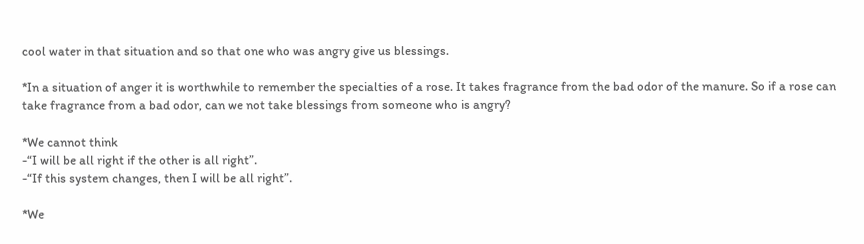cool water in that situation and so that one who was angry give us blessings.

*In a situation of anger it is worthwhile to remember the specialties of a rose. It takes fragrance from the bad odor of the manure. So if a rose can take fragrance from a bad odor, can we not take blessings from someone who is angry?

*We cannot think
-“I will be all right if the other is all right”.
-“If this system changes, then I will be all right”.

*We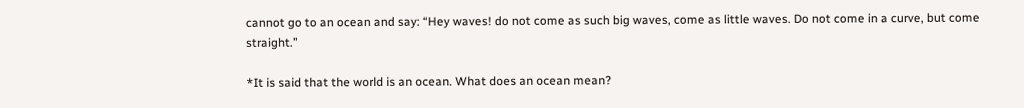cannot go to an ocean and say: “Hey waves! do not come as such big waves, come as little waves. Do not come in a curve, but come straight.”

*It is said that the world is an ocean. What does an ocean mean?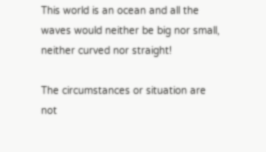This world is an ocean and all the waves would neither be big nor small, neither curved nor straight!

The circumstances or situation are not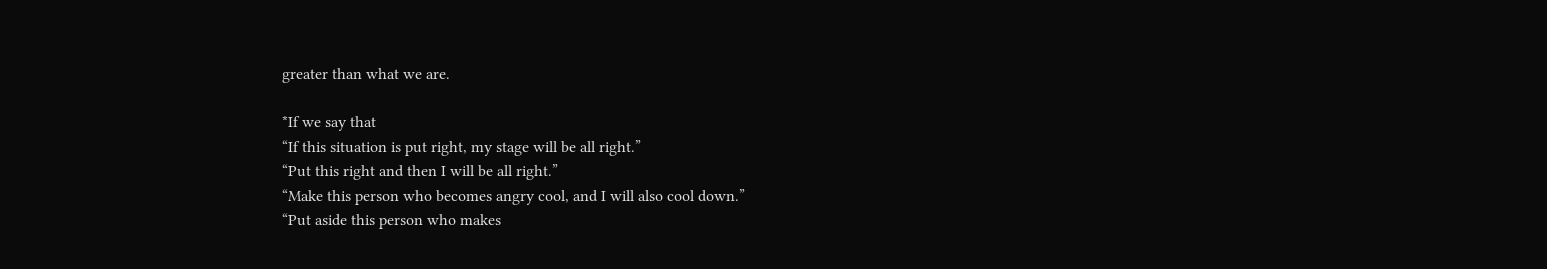greater than what we are.

*If we say that
“If this situation is put right, my stage will be all right.”
“Put this right and then I will be all right.”
“Make this person who becomes angry cool, and I will also cool down.”
“Put aside this person who makes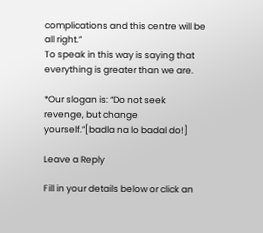complications and this centre will be all right.”
To speak in this way is saying that everything is greater than we are.

*Our slogan is: “Do not seek revenge, but change yourself.”[badla na lo badal do!]

Leave a Reply

Fill in your details below or click an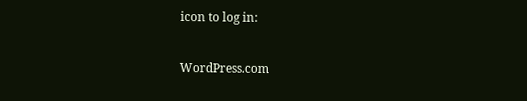icon to log in:

WordPress.com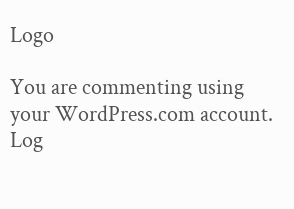Logo

You are commenting using your WordPress.com account. Log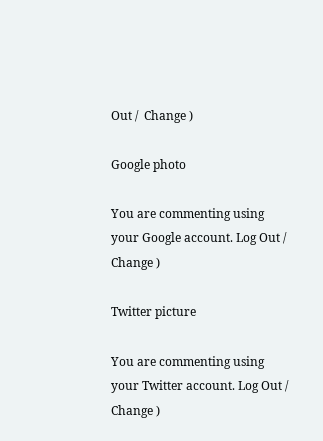Out /  Change )

Google photo

You are commenting using your Google account. Log Out /  Change )

Twitter picture

You are commenting using your Twitter account. Log Out /  Change )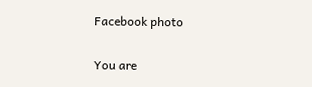Facebook photo

You are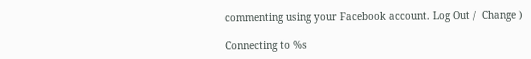commenting using your Facebook account. Log Out /  Change )

Connecting to %s